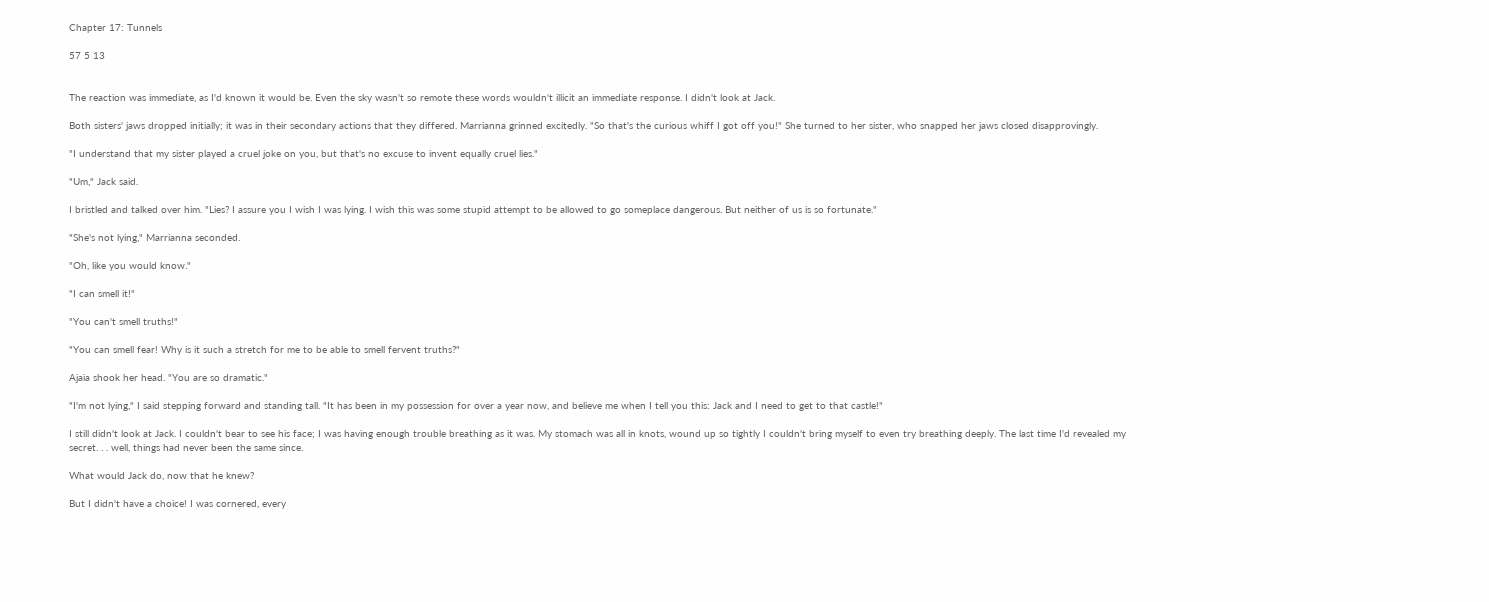Chapter 17: Tunnels

57 5 13


The reaction was immediate, as I'd known it would be. Even the sky wasn't so remote these words wouldn't illicit an immediate response. I didn't look at Jack.

Both sisters' jaws dropped initially; it was in their secondary actions that they differed. Marrianna grinned excitedly. "So that's the curious whiff I got off you!" She turned to her sister, who snapped her jaws closed disapprovingly.

"I understand that my sister played a cruel joke on you, but that's no excuse to invent equally cruel lies."

"Um," Jack said.

I bristled and talked over him. "Lies? I assure you I wish I was lying. I wish this was some stupid attempt to be allowed to go someplace dangerous. But neither of us is so fortunate."

"She's not lying," Marrianna seconded.

"Oh, like you would know."

"I can smell it!"

"You can't smell truths!"

"You can smell fear! Why is it such a stretch for me to be able to smell fervent truths?"

Ajaia shook her head. "You are so dramatic."

"I'm not lying," I said stepping forward and standing tall. "It has been in my possession for over a year now, and believe me when I tell you this: Jack and I need to get to that castle!"

I still didn't look at Jack. I couldn't bear to see his face; I was having enough trouble breathing as it was. My stomach was all in knots, wound up so tightly I couldn't bring myself to even try breathing deeply. The last time I'd revealed my secret. . . well, things had never been the same since.

What would Jack do, now that he knew?

But I didn't have a choice! I was cornered, every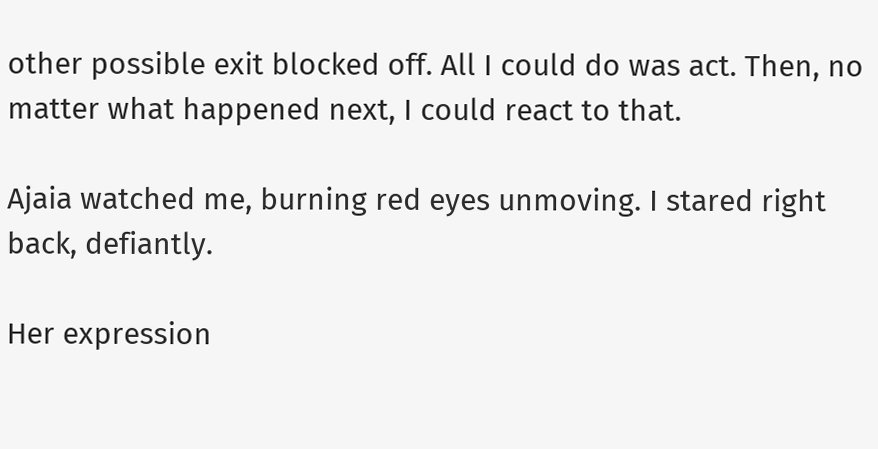other possible exit blocked off. All I could do was act. Then, no matter what happened next, I could react to that.

Ajaia watched me, burning red eyes unmoving. I stared right back, defiantly.

Her expression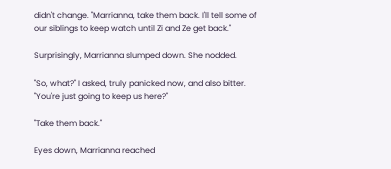didn't change. "Marrianna, take them back. I'll tell some of our siblings to keep watch until Zi and Ze get back."

Surprisingly, Marrianna slumped down. She nodded.

"So, what?" I asked, truly panicked now, and also bitter. "You're just going to keep us here?"

"Take them back."

Eyes down, Marrianna reached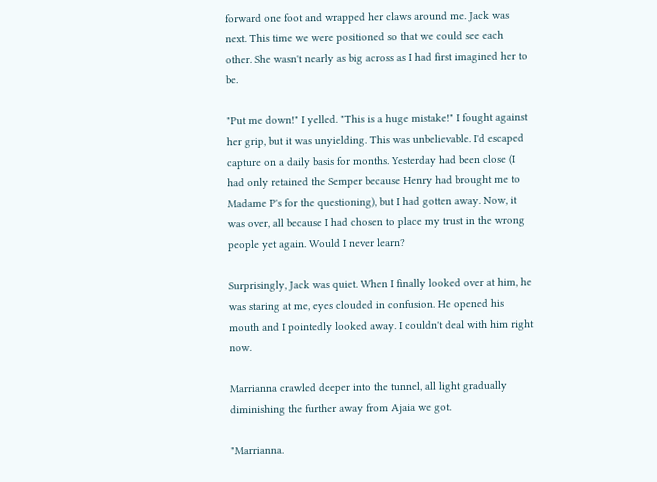forward one foot and wrapped her claws around me. Jack was next. This time we were positioned so that we could see each other. She wasn't nearly as big across as I had first imagined her to be.

"Put me down!" I yelled. "This is a huge mistake!" I fought against her grip, but it was unyielding. This was unbelievable. I'd escaped capture on a daily basis for months. Yesterday had been close (I had only retained the Semper because Henry had brought me to Madame P's for the questioning), but I had gotten away. Now, it was over, all because I had chosen to place my trust in the wrong people yet again. Would I never learn?

Surprisingly, Jack was quiet. When I finally looked over at him, he was staring at me, eyes clouded in confusion. He opened his mouth and I pointedly looked away. I couldn't deal with him right now.

Marrianna crawled deeper into the tunnel, all light gradually diminishing the further away from Ajaia we got.

"Marrianna.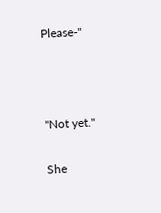Please-"



"Not yet."

She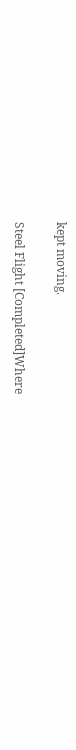kept moving.

Steel Flight [Completed]Where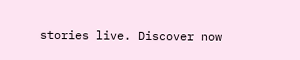stories live. Discover now